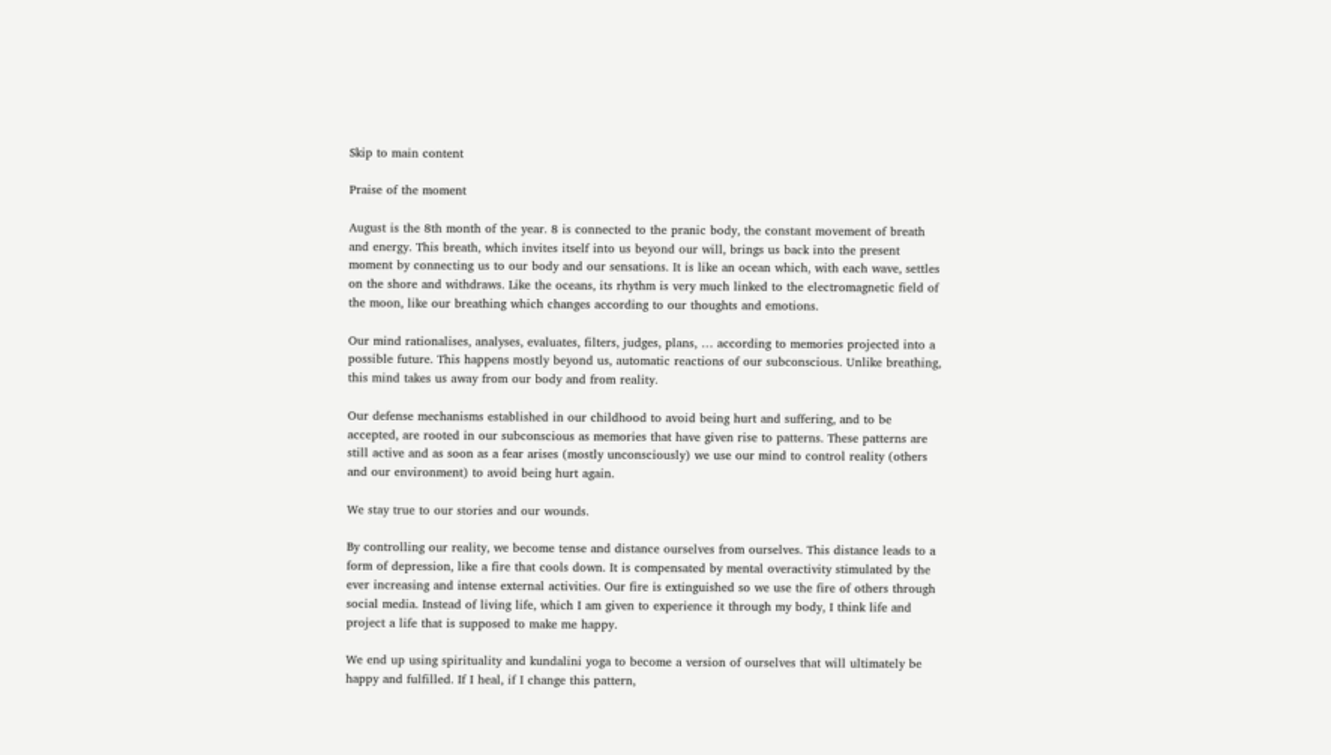Skip to main content

Praise of the moment

August is the 8th month of the year. 8 is connected to the pranic body, the constant movement of breath and energy. This breath, which invites itself into us beyond our will, brings us back into the present moment by connecting us to our body and our sensations. It is like an ocean which, with each wave, settles on the shore and withdraws. Like the oceans, its rhythm is very much linked to the electromagnetic field of the moon, like our breathing which changes according to our thoughts and emotions.

Our mind rationalises, analyses, evaluates, filters, judges, plans, … according to memories projected into a possible future. This happens mostly beyond us, automatic reactions of our subconscious. Unlike breathing, this mind takes us away from our body and from reality.

Our defense mechanisms established in our childhood to avoid being hurt and suffering, and to be accepted, are rooted in our subconscious as memories that have given rise to patterns. These patterns are still active and as soon as a fear arises (mostly unconsciously) we use our mind to control reality (others and our environment) to avoid being hurt again.

We stay true to our stories and our wounds.

By controlling our reality, we become tense and distance ourselves from ourselves. This distance leads to a form of depression, like a fire that cools down. It is compensated by mental overactivity stimulated by the ever increasing and intense external activities. Our fire is extinguished so we use the fire of others through social media. Instead of living life, which I am given to experience it through my body, I think life and project a life that is supposed to make me happy.

We end up using spirituality and kundalini yoga to become a version of ourselves that will ultimately be happy and fulfilled. If I heal, if I change this pattern,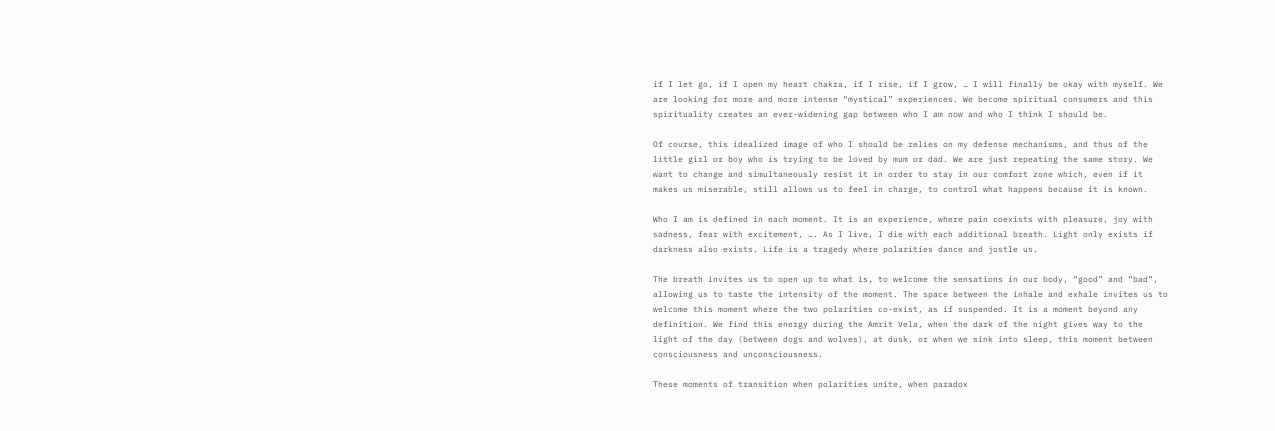if I let go, if I open my heart chakra, if I rise, if I grow, … I will finally be okay with myself. We are looking for more and more intense “mystical” experiences. We become spiritual consumers and this spirituality creates an ever-widening gap between who I am now and who I think I should be.

Of course, this idealized image of who I should be relies on my defense mechanisms, and thus of the little girl or boy who is trying to be loved by mum or dad. We are just repeating the same story. We want to change and simultaneously resist it in order to stay in our comfort zone which, even if it makes us miserable, still allows us to feel in charge, to control what happens because it is known.

Who I am is defined in each moment. It is an experience, where pain coexists with pleasure, joy with sadness, fear with excitement, …. As I live, I die with each additional breath. Light only exists if darkness also exists. Life is a tragedy where polarities dance and jostle us.

The breath invites us to open up to what is, to welcome the sensations in our body, “good” and “bad”, allowing us to taste the intensity of the moment. The space between the inhale and exhale invites us to welcome this moment where the two polarities co-exist, as if suspended. It is a moment beyond any definition. We find this energy during the Amrit Vela, when the dark of the night gives way to the light of the day (between dogs and wolves), at dusk, or when we sink into sleep, this moment between consciousness and unconsciousness.

These moments of transition when polarities unite, when paradox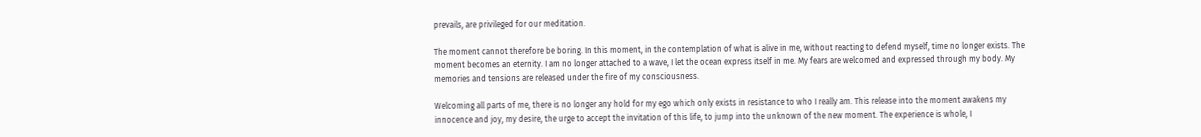prevails, are privileged for our meditation.

The moment cannot therefore be boring. In this moment, in the contemplation of what is alive in me, without reacting to defend myself, time no longer exists. The moment becomes an eternity. I am no longer attached to a wave, I let the ocean express itself in me. My fears are welcomed and expressed through my body. My memories and tensions are released under the fire of my consciousness.

Welcoming all parts of me, there is no longer any hold for my ego which only exists in resistance to who I really am. This release into the moment awakens my innocence and joy, my desire, the urge to accept the invitation of this life, to jump into the unknown of the new moment. The experience is whole, I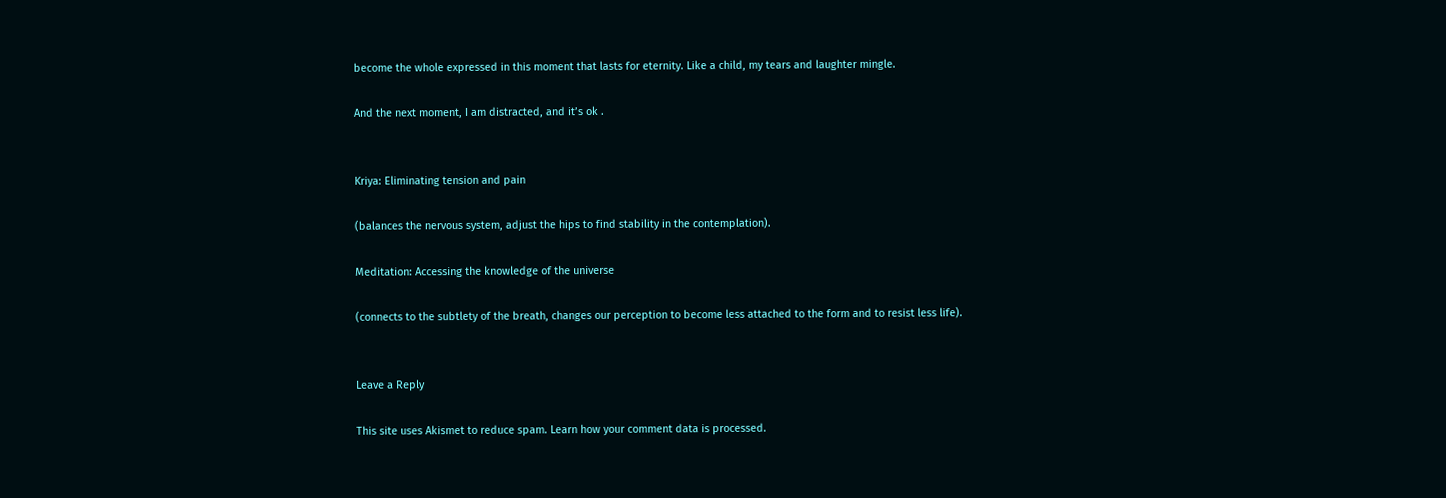become the whole expressed in this moment that lasts for eternity. Like a child, my tears and laughter mingle.

And the next moment, I am distracted, and it’s ok .


Kriya: Eliminating tension and pain

(balances the nervous system, adjust the hips to find stability in the contemplation).

Meditation: Accessing the knowledge of the universe

(connects to the subtlety of the breath, changes our perception to become less attached to the form and to resist less life).


Leave a Reply

This site uses Akismet to reduce spam. Learn how your comment data is processed.